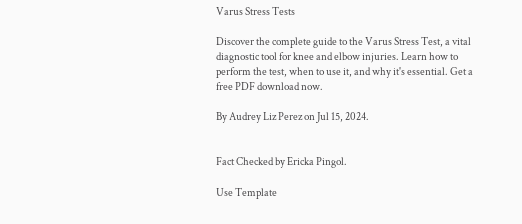Varus Stress Tests

Discover the complete guide to the Varus Stress Test, a vital diagnostic tool for knee and elbow injuries. Learn how to perform the test, when to use it, and why it's essential. Get a free PDF download now.

By Audrey Liz Perez on Jul 15, 2024.


Fact Checked by Ericka Pingol.

Use Template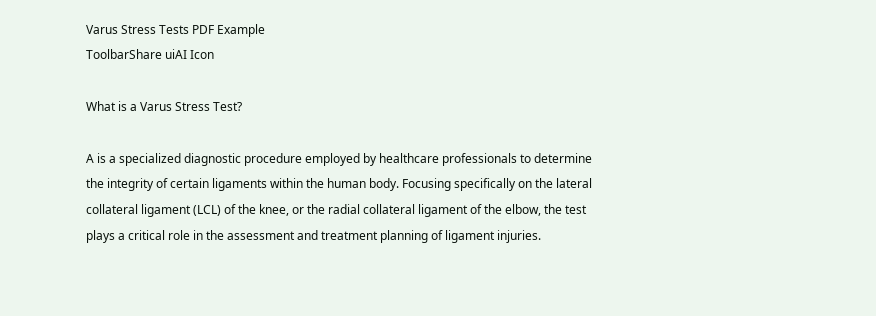Varus Stress Tests PDF Example
ToolbarShare uiAI Icon

What is a Varus Stress Test?

A is a specialized diagnostic procedure employed by healthcare professionals to determine the integrity of certain ligaments within the human body. Focusing specifically on the lateral collateral ligament (LCL) of the knee, or the radial collateral ligament of the elbow, the test plays a critical role in the assessment and treatment planning of ligament injuries.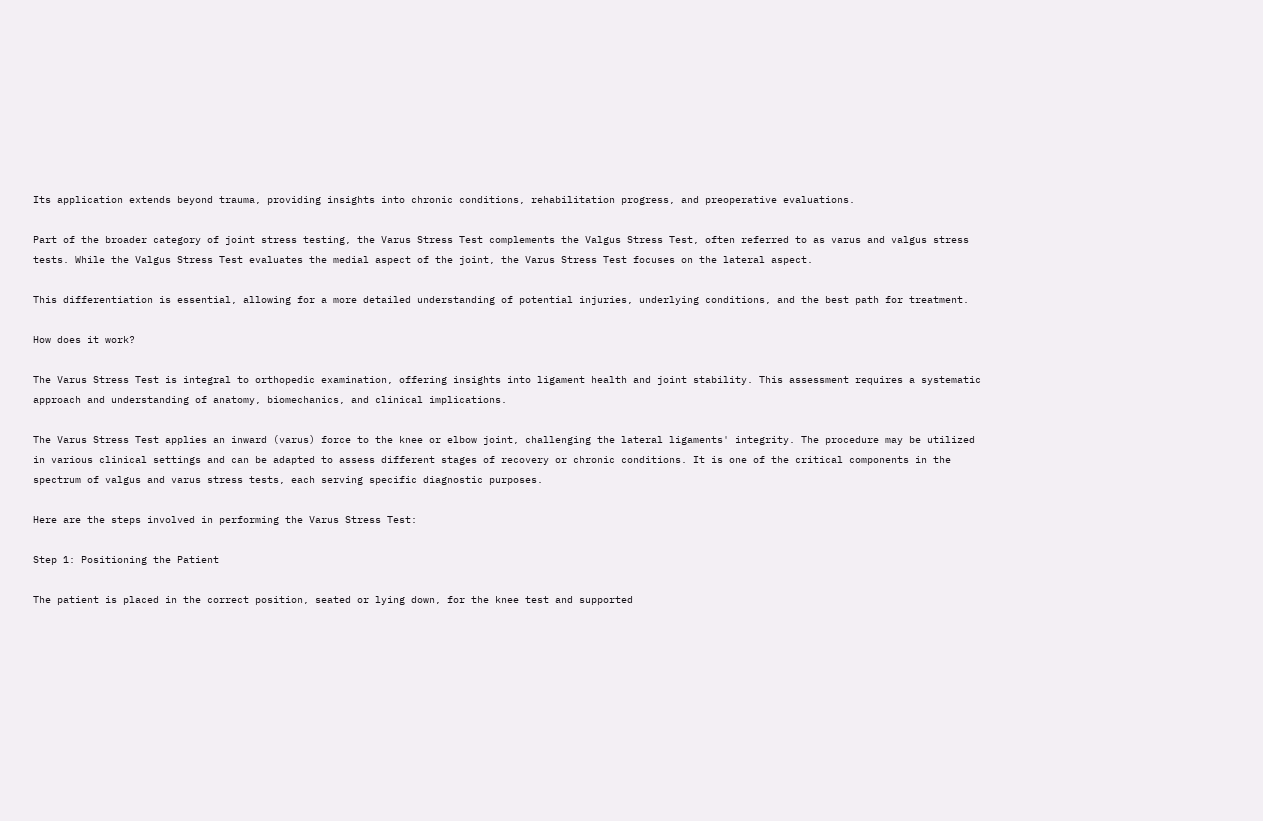Its application extends beyond trauma, providing insights into chronic conditions, rehabilitation progress, and preoperative evaluations.

Part of the broader category of joint stress testing, the Varus Stress Test complements the Valgus Stress Test, often referred to as varus and valgus stress tests. While the Valgus Stress Test evaluates the medial aspect of the joint, the Varus Stress Test focuses on the lateral aspect.

This differentiation is essential, allowing for a more detailed understanding of potential injuries, underlying conditions, and the best path for treatment.

How does it work?

The Varus Stress Test is integral to orthopedic examination, offering insights into ligament health and joint stability. This assessment requires a systematic approach and understanding of anatomy, biomechanics, and clinical implications.

The Varus Stress Test applies an inward (varus) force to the knee or elbow joint, challenging the lateral ligaments' integrity. The procedure may be utilized in various clinical settings and can be adapted to assess different stages of recovery or chronic conditions. It is one of the critical components in the spectrum of valgus and varus stress tests, each serving specific diagnostic purposes.

Here are the steps involved in performing the Varus Stress Test:

Step 1: Positioning the Patient

The patient is placed in the correct position, seated or lying down, for the knee test and supported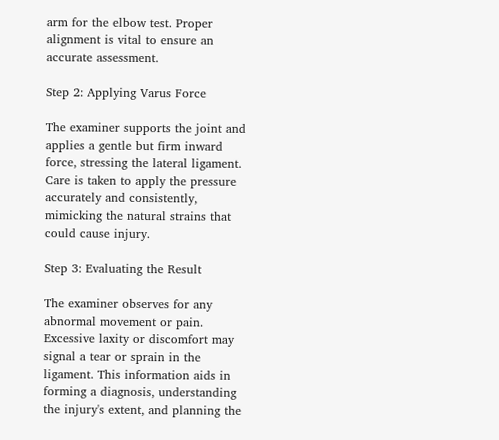arm for the elbow test. Proper alignment is vital to ensure an accurate assessment.

Step 2: Applying Varus Force

The examiner supports the joint and applies a gentle but firm inward force, stressing the lateral ligament. Care is taken to apply the pressure accurately and consistently, mimicking the natural strains that could cause injury.

Step 3: Evaluating the Result

The examiner observes for any abnormal movement or pain. Excessive laxity or discomfort may signal a tear or sprain in the ligament. This information aids in forming a diagnosis, understanding the injury's extent, and planning the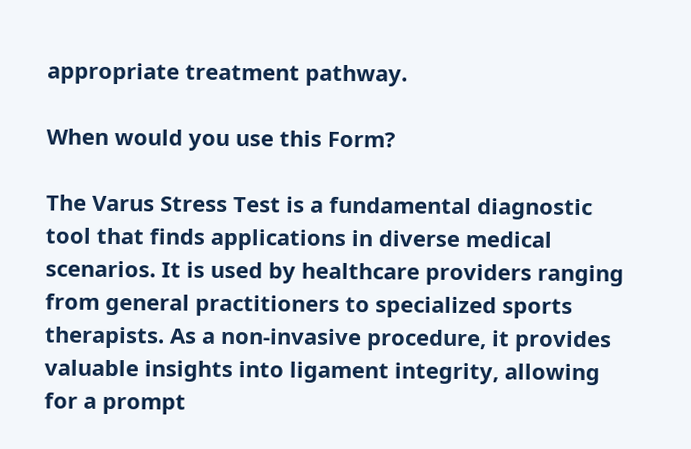appropriate treatment pathway.

When would you use this Form?

The Varus Stress Test is a fundamental diagnostic tool that finds applications in diverse medical scenarios. It is used by healthcare providers ranging from general practitioners to specialized sports therapists. As a non-invasive procedure, it provides valuable insights into ligament integrity, allowing for a prompt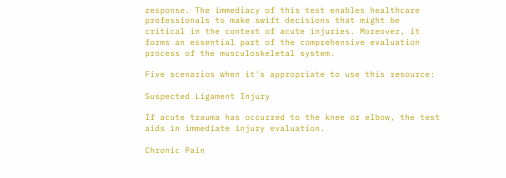response. The immediacy of this test enables healthcare professionals to make swift decisions that might be critical in the context of acute injuries. Moreover, it forms an essential part of the comprehensive evaluation process of the musculoskeletal system.

Five scenarios when it's appropriate to use this resource:

Suspected Ligament Injury

If acute trauma has occurred to the knee or elbow, the test aids in immediate injury evaluation.

Chronic Pain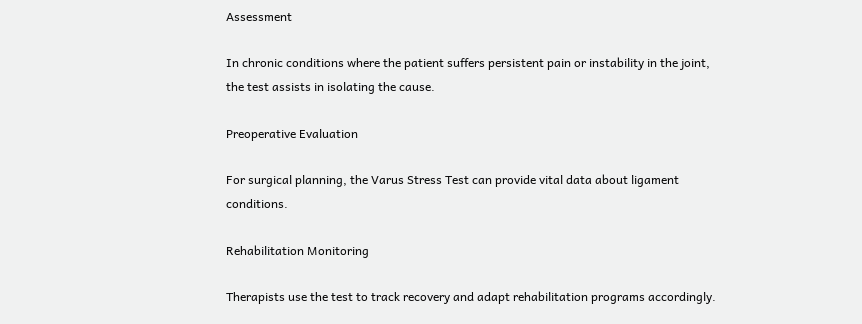Assessment

In chronic conditions where the patient suffers persistent pain or instability in the joint, the test assists in isolating the cause.

Preoperative Evaluation

For surgical planning, the Varus Stress Test can provide vital data about ligament conditions.

Rehabilitation Monitoring

Therapists use the test to track recovery and adapt rehabilitation programs accordingly.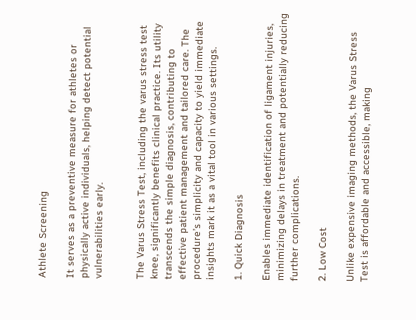Athlete Screening

It serves as a preventive measure for athletes or physically active individuals, helping detect potential vulnerabilities early.


The Varus Stress Test, including the varus stress test knee, significantly benefits clinical practice. Its utility transcends the simple diagnosis, contributing to effective patient management and tailored care. The procedure’s simplicity and capacity to yield immediate insights mark it as a vital tool in various settings.

1. Quick Diagnosis

Enables immediate identification of ligament injuries, minimizing delays in treatment and potentially reducing further complications.

2. Low Cost

Unlike expensive imaging methods, the Varus Stress Test is affordable and accessible, making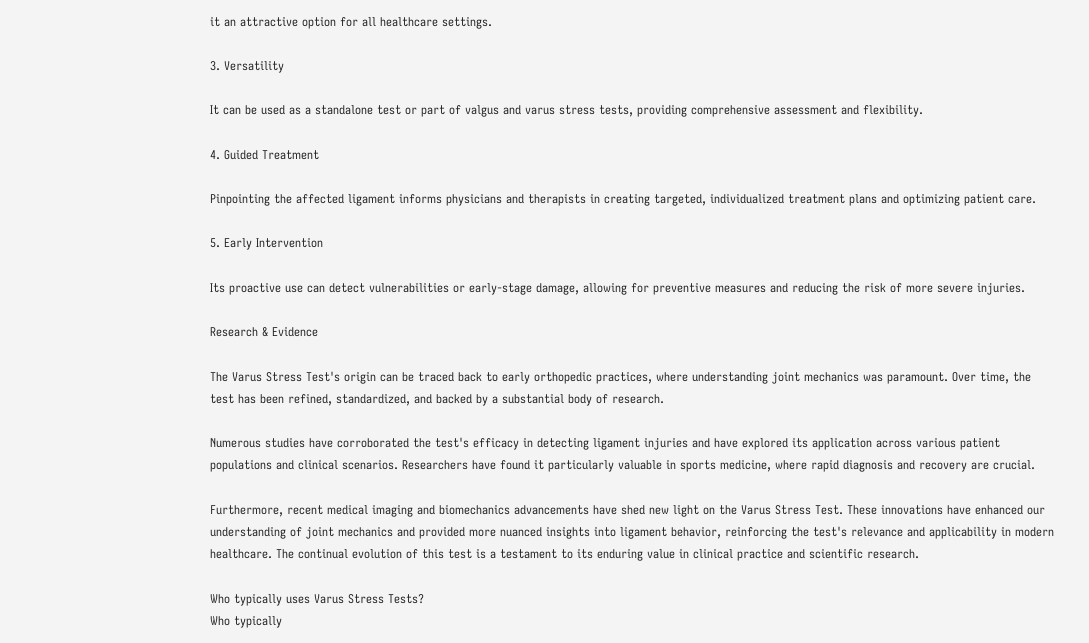it an attractive option for all healthcare settings.

3. Versatility

It can be used as a standalone test or part of valgus and varus stress tests, providing comprehensive assessment and flexibility.

4. Guided Treatment

Pinpointing the affected ligament informs physicians and therapists in creating targeted, individualized treatment plans and optimizing patient care.

5. Early Intervention

Its proactive use can detect vulnerabilities or early-stage damage, allowing for preventive measures and reducing the risk of more severe injuries.

Research & Evidence

The Varus Stress Test's origin can be traced back to early orthopedic practices, where understanding joint mechanics was paramount. Over time, the test has been refined, standardized, and backed by a substantial body of research.

Numerous studies have corroborated the test's efficacy in detecting ligament injuries and have explored its application across various patient populations and clinical scenarios. Researchers have found it particularly valuable in sports medicine, where rapid diagnosis and recovery are crucial.

Furthermore, recent medical imaging and biomechanics advancements have shed new light on the Varus Stress Test. These innovations have enhanced our understanding of joint mechanics and provided more nuanced insights into ligament behavior, reinforcing the test's relevance and applicability in modern healthcare. The continual evolution of this test is a testament to its enduring value in clinical practice and scientific research.

Who typically uses Varus Stress Tests?
Who typically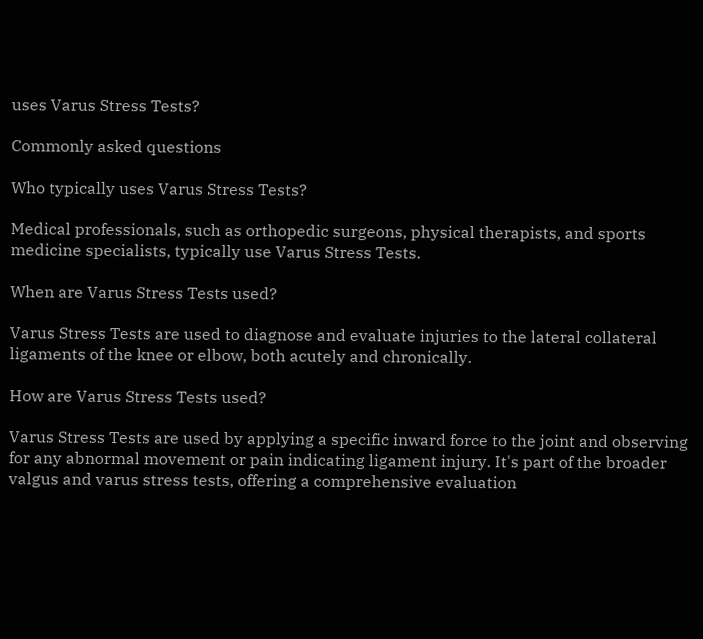uses Varus Stress Tests?

Commonly asked questions

Who typically uses Varus Stress Tests?

Medical professionals, such as orthopedic surgeons, physical therapists, and sports medicine specialists, typically use Varus Stress Tests.

When are Varus Stress Tests used?

Varus Stress Tests are used to diagnose and evaluate injuries to the lateral collateral ligaments of the knee or elbow, both acutely and chronically.

How are Varus Stress Tests used?

Varus Stress Tests are used by applying a specific inward force to the joint and observing for any abnormal movement or pain indicating ligament injury. It's part of the broader valgus and varus stress tests, offering a comprehensive evaluation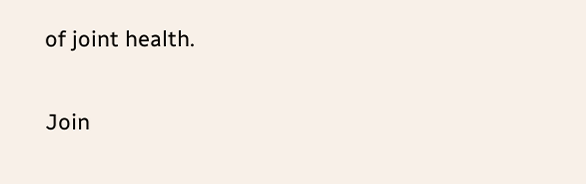of joint health.

Join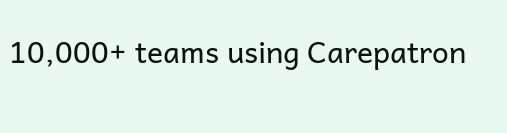10,000+ teams using Carepatron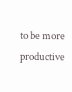to be more productive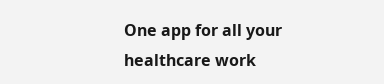One app for all your healthcare work